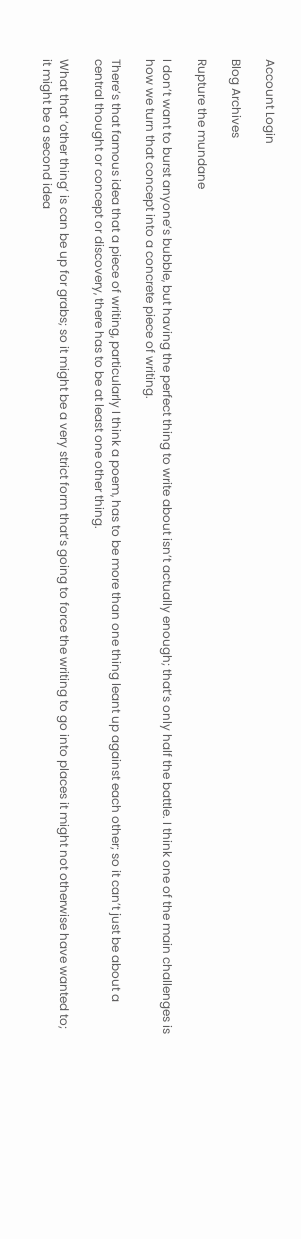Account Login

Blog Archives

Rupture the mundane

I don’t want to burst anyone’s bubble, but having the perfect thing to write about isn’t actually enough; that’s only half the battle. I think one of the main challenges is how we turn that concept into a concrete piece of writing.

There’s that famous idea that a piece of writing, particularly I think a poem, has to be more than one thing leant up against each other; so it can’t just be about a central thought or concept or discovery, there has to be at least one other thing.

What that ‘other thing’ is can be up for grabs; so it might be a very strict form that’s going to force the writing to go into places it might not otherwise have wanted to; it might be a second idea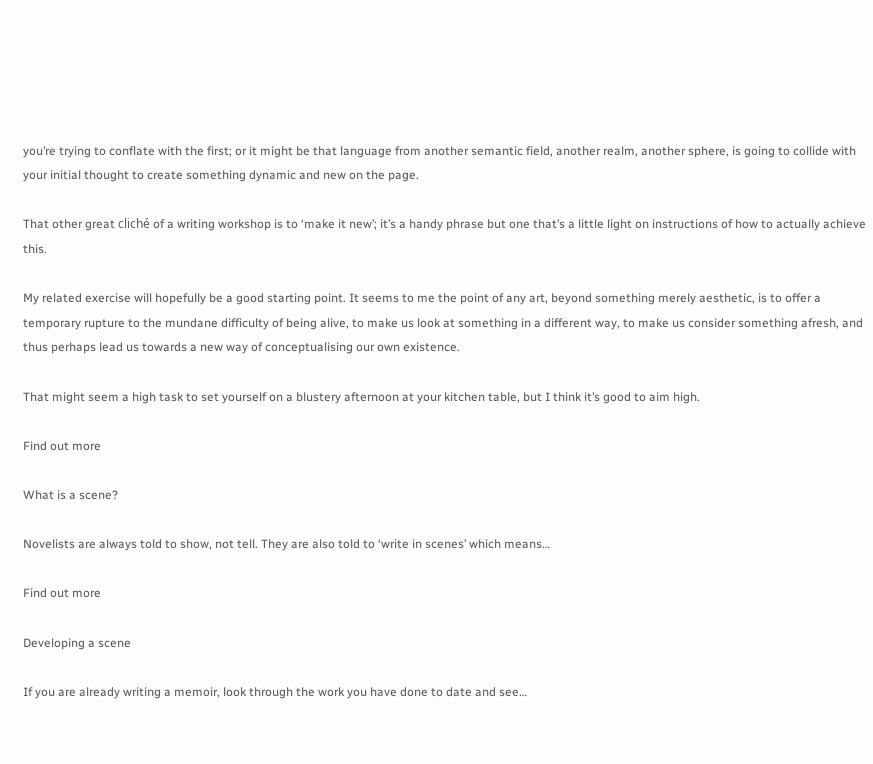you’re trying to conflate with the first; or it might be that language from another semantic field, another realm, another sphere, is going to collide with your initial thought to create something dynamic and new on the page.

That other great cliché of a writing workshop is to ‘make it new’; it’s a handy phrase but one that’s a little light on instructions of how to actually achieve this.

My related exercise will hopefully be a good starting point. It seems to me the point of any art, beyond something merely aesthetic, is to offer a temporary rupture to the mundane difficulty of being alive, to make us look at something in a different way, to make us consider something afresh, and thus perhaps lead us towards a new way of conceptualising our own existence.

That might seem a high task to set yourself on a blustery afternoon at your kitchen table, but I think it’s good to aim high.

Find out more

What is a scene?

Novelists are always told to show, not tell. They are also told to ‘write in scenes’ which means…

Find out more

Developing a scene

If you are already writing a memoir, look through the work you have done to date and see…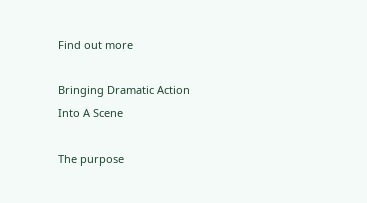Find out more

Bringing Dramatic Action Into A Scene

The purpose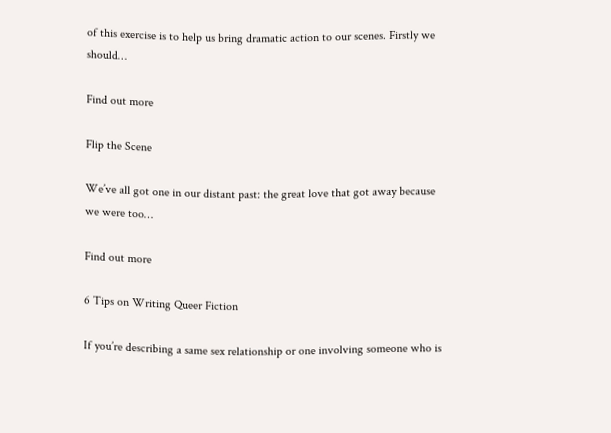of this exercise is to help us bring dramatic action to our scenes. Firstly we should…

Find out more

Flip the Scene

We’ve all got one in our distant past: the great love that got away because we were too…

Find out more

6 Tips on Writing Queer Fiction

If you’re describing a same sex relationship or one involving someone who is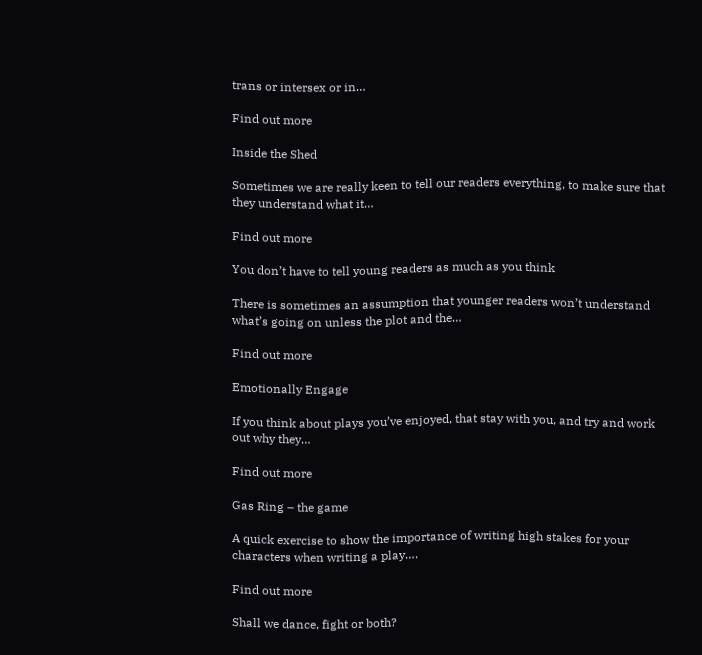trans or intersex or in…

Find out more

Inside the Shed

Sometimes we are really keen to tell our readers everything, to make sure that they understand what it…

Find out more

You don’t have to tell young readers as much as you think

There is sometimes an assumption that younger readers won’t understand what’s going on unless the plot and the…

Find out more

Emotionally Engage

If you think about plays you’ve enjoyed, that stay with you, and try and work out why they…

Find out more

Gas Ring – the game

A quick exercise to show the importance of writing high stakes for your characters when writing a play….

Find out more

Shall we dance, fight or both?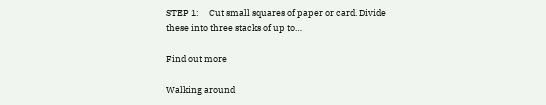STEP 1:     Cut small squares of paper or card. Divide these into three stacks of up to…

Find out more

Walking around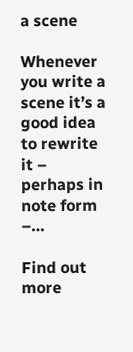a scene

Whenever you write a scene it’s a good idea to rewrite it – perhaps in note form –…

Find out more